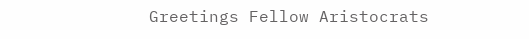Greetings Fellow Aristocrats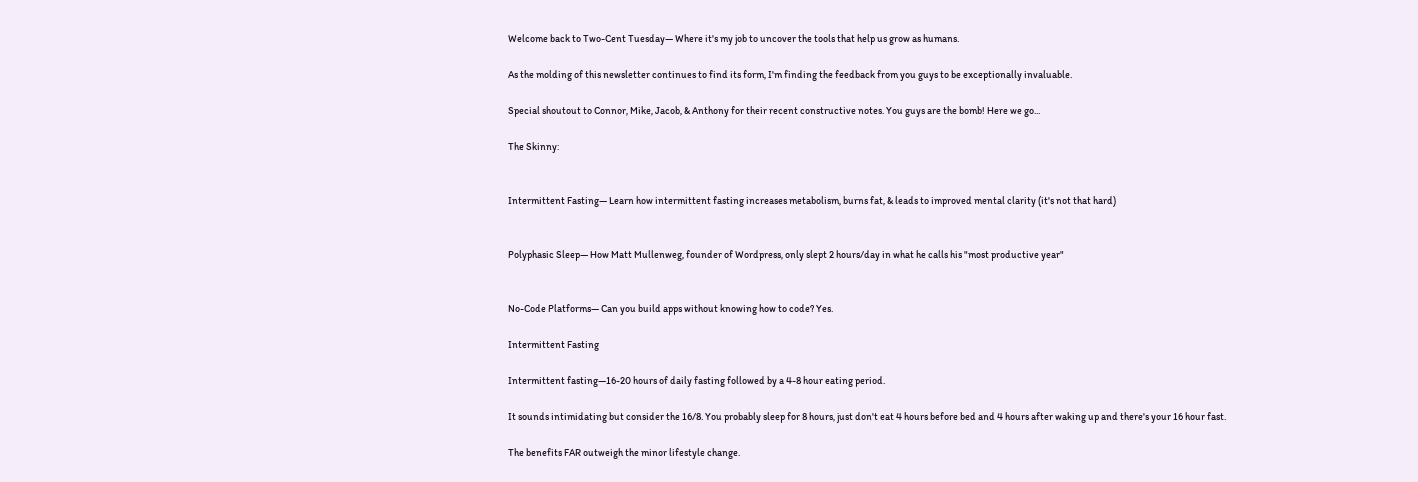Welcome back to Two-Cent Tuesday— Where it's my job to uncover the tools that help us grow as humans.

As the molding of this newsletter continues to find its form, I'm finding the feedback from you guys to be exceptionally invaluable.

Special shoutout to Connor, Mike, Jacob, & Anthony for their recent constructive notes. You guys are the bomb! Here we go...

The Skinny:


Intermittent Fasting— Learn how intermittent fasting increases metabolism, burns fat, & leads to improved mental clarity (it's not that hard)


Polyphasic Sleep— How Matt Mullenweg, founder of Wordpress, only slept 2 hours/day in what he calls his "most productive year"


No-Code Platforms— Can you build apps without knowing how to code? Yes.

Intermittent Fasting

Intermittent fasting—16-20 hours of daily fasting followed by a 4-8 hour eating period.

It sounds intimidating but consider the 16/8. You probably sleep for 8 hours, just don't eat 4 hours before bed and 4 hours after waking up and there's your 16 hour fast.

The benefits FAR outweigh the minor lifestyle change.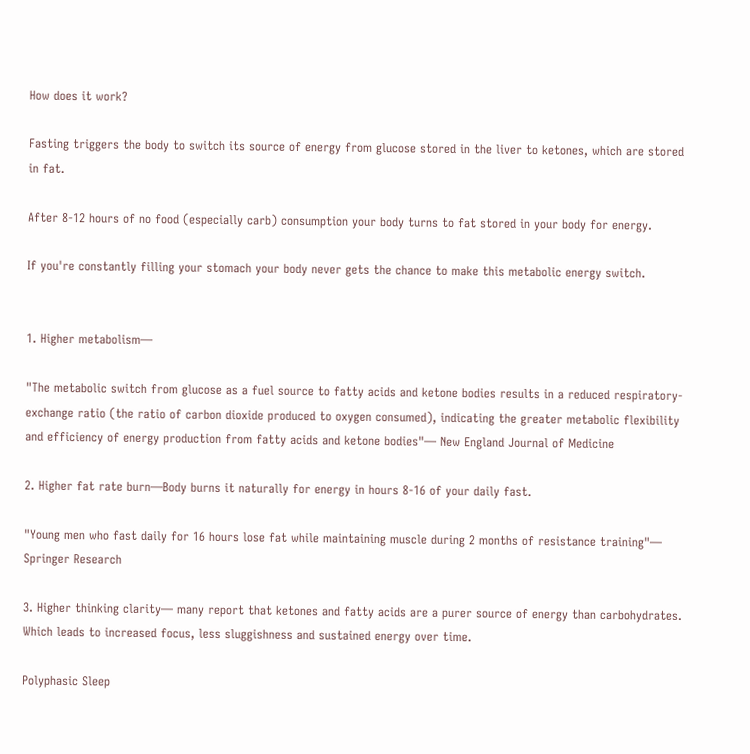How does it work?

Fasting triggers the body to switch its source of energy from glucose stored in the liver to ketones, which are stored in fat.

After 8-12 hours of no food (especially carb) consumption your body turns to fat stored in your body for energy.

If you're constantly filling your stomach your body never gets the chance to make this metabolic energy switch.


1. Higher metabolism—

"The metabolic switch from glucose as a fuel source to fatty acids and ketone bodies results in a reduced respiratory-exchange ratio (the ratio of carbon dioxide produced to oxygen consumed), indicating the greater metabolic flexibility and efficiency of energy production from fatty acids and ketone bodies"— New England Journal of Medicine

2. Higher fat rate burn—Body burns it naturally for energy in hours 8-16 of your daily fast.

"Young men who fast daily for 16 hours lose fat while maintaining muscle during 2 months of resistance training"— Springer Research

3. Higher thinking clarity— many report that ketones and fatty acids are a purer source of energy than carbohydrates. Which leads to increased focus, less sluggishness and sustained energy over time.

Polyphasic Sleep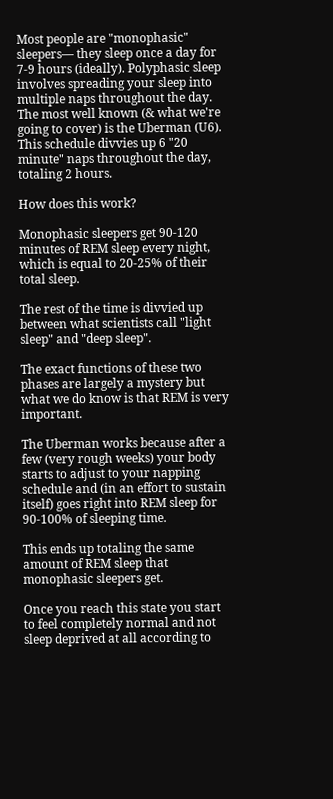Most people are "monophasic" sleepers— they sleep once a day for 7-9 hours (ideally). Polyphasic sleep involves spreading your sleep into multiple naps throughout the day.
The most well known (& what we're going to cover) is the Uberman (U6). This schedule divvies up 6 "20 minute" naps throughout the day, totaling 2 hours.

How does this work?

Monophasic sleepers get 90-120 minutes of REM sleep every night, which is equal to 20-25% of their total sleep.

The rest of the time is divvied up between what scientists call "light sleep" and "deep sleep".

The exact functions of these two phases are largely a mystery but what we do know is that REM is very important.

The Uberman works because after a few (very rough weeks) your body starts to adjust to your napping schedule and (in an effort to sustain itself) goes right into REM sleep for 90-100% of sleeping time.

This ends up totaling the same amount of REM sleep that monophasic sleepers get.

Once you reach this state you start to feel completely normal and not sleep deprived at all according to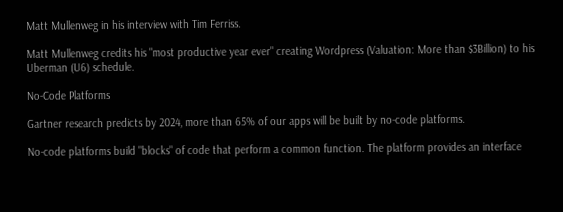Matt Mullenweg in his interview with Tim Ferriss.

Matt Mullenweg credits his "most productive year ever" creating Wordpress (Valuation: More than $3Billion) to his Uberman (U6) schedule.

No-Code Platforms

Gartner research predicts by 2024, more than 65% of our apps will be built by no-code platforms.

No-code platforms build "blocks" of code that perform a common function. The platform provides an interface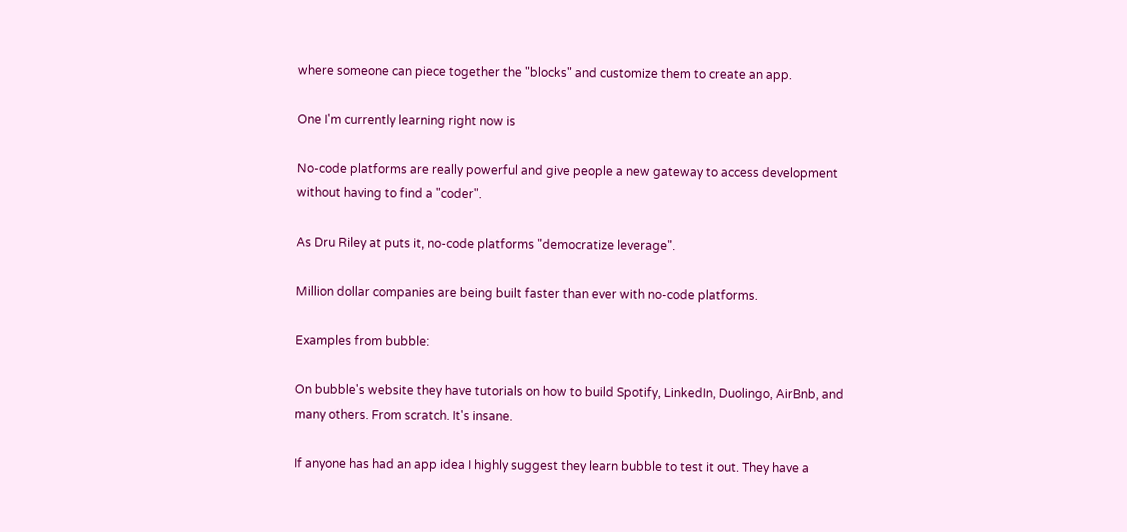where someone can piece together the "blocks" and customize them to create an app.

One I'm currently learning right now is

No-code platforms are really powerful and give people a new gateway to access development without having to find a "coder".

As Dru Riley at puts it, no-code platforms "democratize leverage".

Million dollar companies are being built faster than ever with no-code platforms.

Examples from bubble:

On bubble's website they have tutorials on how to build Spotify, LinkedIn, Duolingo, AirBnb, and many others. From scratch. It's insane.

If anyone has had an app idea I highly suggest they learn bubble to test it out. They have a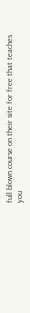full blown course on their site for free that teaches you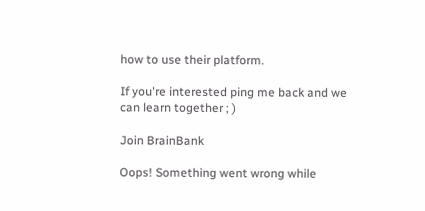how to use their platform.

If you're interested ping me back and we can learn together ; )

Join BrainBank

Oops! Something went wrong while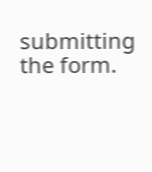submitting the form.